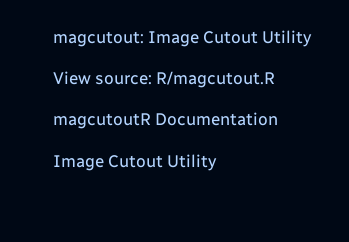magcutout: Image Cutout Utility

View source: R/magcutout.R

magcutoutR Documentation

Image Cutout Utility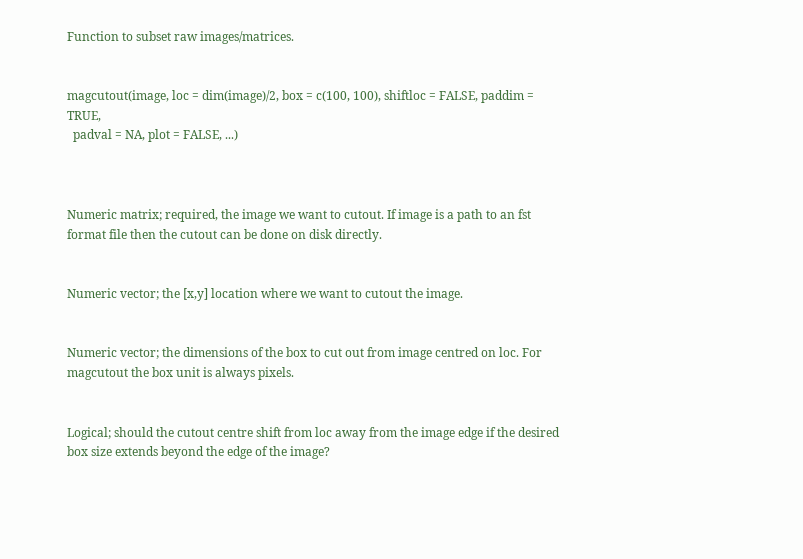Function to subset raw images/matrices.


magcutout(image, loc = dim(image)/2, box = c(100, 100), shiftloc = FALSE, paddim = TRUE,
  padval = NA, plot = FALSE, ...)



Numeric matrix; required, the image we want to cutout. If image is a path to an fst format file then the cutout can be done on disk directly.


Numeric vector; the [x,y] location where we want to cutout the image.


Numeric vector; the dimensions of the box to cut out from image centred on loc. For magcutout the box unit is always pixels.


Logical; should the cutout centre shift from loc away from the image edge if the desired box size extends beyond the edge of the image?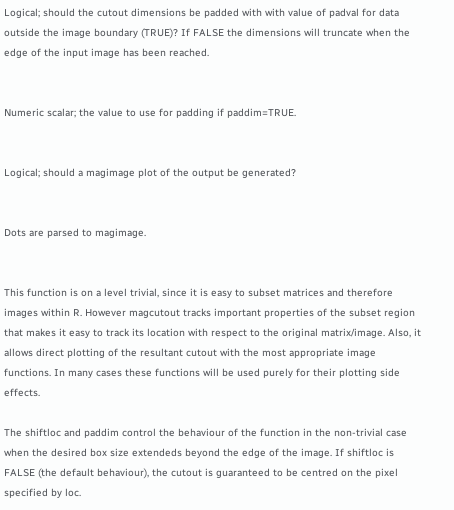Logical; should the cutout dimensions be padded with with value of padval for data outside the image boundary (TRUE)? If FALSE the dimensions will truncate when the edge of the input image has been reached.


Numeric scalar; the value to use for padding if paddim=TRUE.


Logical; should a magimage plot of the output be generated?


Dots are parsed to magimage.


This function is on a level trivial, since it is easy to subset matrices and therefore images within R. However magcutout tracks important properties of the subset region that makes it easy to track its location with respect to the original matrix/image. Also, it allows direct plotting of the resultant cutout with the most appropriate image functions. In many cases these functions will be used purely for their plotting side effects.

The shiftloc and paddim control the behaviour of the function in the non-trivial case when the desired box size extendeds beyond the edge of the image. If shiftloc is FALSE (the default behaviour), the cutout is guaranteed to be centred on the pixel specified by loc.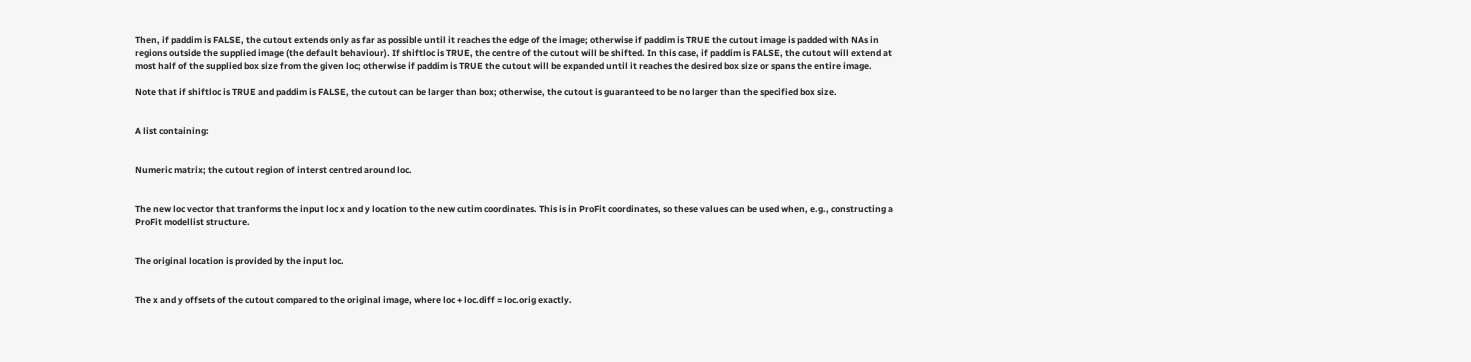Then, if paddim is FALSE, the cutout extends only as far as possible until it reaches the edge of the image; otherwise if paddim is TRUE the cutout image is padded with NAs in regions outside the supplied image (the default behaviour). If shiftloc is TRUE, the centre of the cutout will be shifted. In this case, if paddim is FALSE, the cutout will extend at most half of the supplied box size from the given loc; otherwise if paddim is TRUE the cutout will be expanded until it reaches the desired box size or spans the entire image.

Note that if shiftloc is TRUE and paddim is FALSE, the cutout can be larger than box; otherwise, the cutout is guaranteed to be no larger than the specified box size.


A list containing:


Numeric matrix; the cutout region of interst centred around loc.


The new loc vector that tranforms the input loc x and y location to the new cutim coordinates. This is in ProFit coordinates, so these values can be used when, e.g., constructing a ProFit modellist structure.


The original location is provided by the input loc.


The x and y offsets of the cutout compared to the original image, where loc + loc.diff = loc.orig exactly.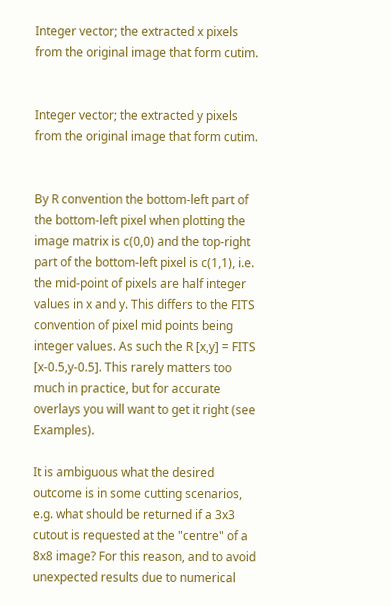Integer vector; the extracted x pixels from the original image that form cutim.


Integer vector; the extracted y pixels from the original image that form cutim.


By R convention the bottom-left part of the bottom-left pixel when plotting the image matrix is c(0,0) and the top-right part of the bottom-left pixel is c(1,1), i.e. the mid-point of pixels are half integer values in x and y. This differs to the FITS convention of pixel mid points being integer values. As such the R [x,y] = FITS [x-0.5,y-0.5]. This rarely matters too much in practice, but for accurate overlays you will want to get it right (see Examples).

It is ambiguous what the desired outcome is in some cutting scenarios, e.g. what should be returned if a 3x3 cutout is requested at the "centre" of a 8x8 image? For this reason, and to avoid unexpected results due to numerical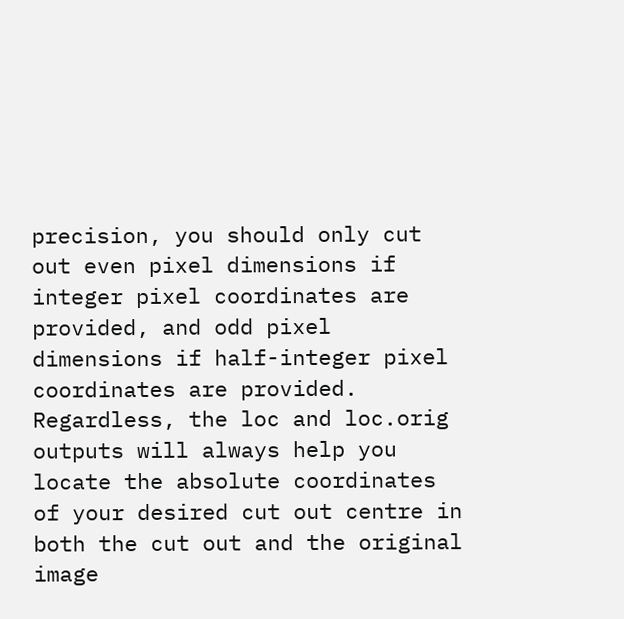precision, you should only cut out even pixel dimensions if integer pixel coordinates are provided, and odd pixel dimensions if half-integer pixel coordinates are provided. Regardless, the loc and loc.orig outputs will always help you locate the absolute coordinates of your desired cut out centre in both the cut out and the original image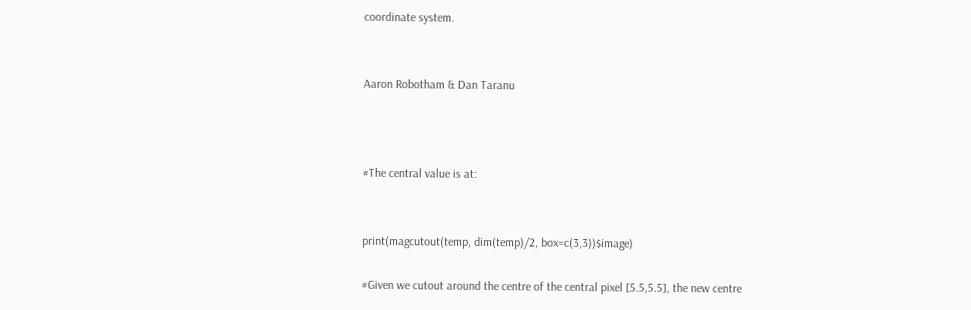coordinate system.


Aaron Robotham & Dan Taranu



#The central value is at:


print(magcutout(temp, dim(temp)/2, box=c(3,3))$image)

#Given we cutout around the centre of the central pixel [5.5,5.5], the new centre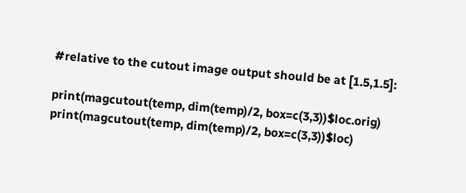#relative to the cutout image output should be at [1.5,1.5]:

print(magcutout(temp, dim(temp)/2, box=c(3,3))$loc.orig)
print(magcutout(temp, dim(temp)/2, box=c(3,3))$loc)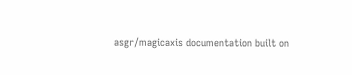asgr/magicaxis documentation built on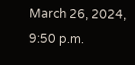March 26, 2024, 9:50 p.m.